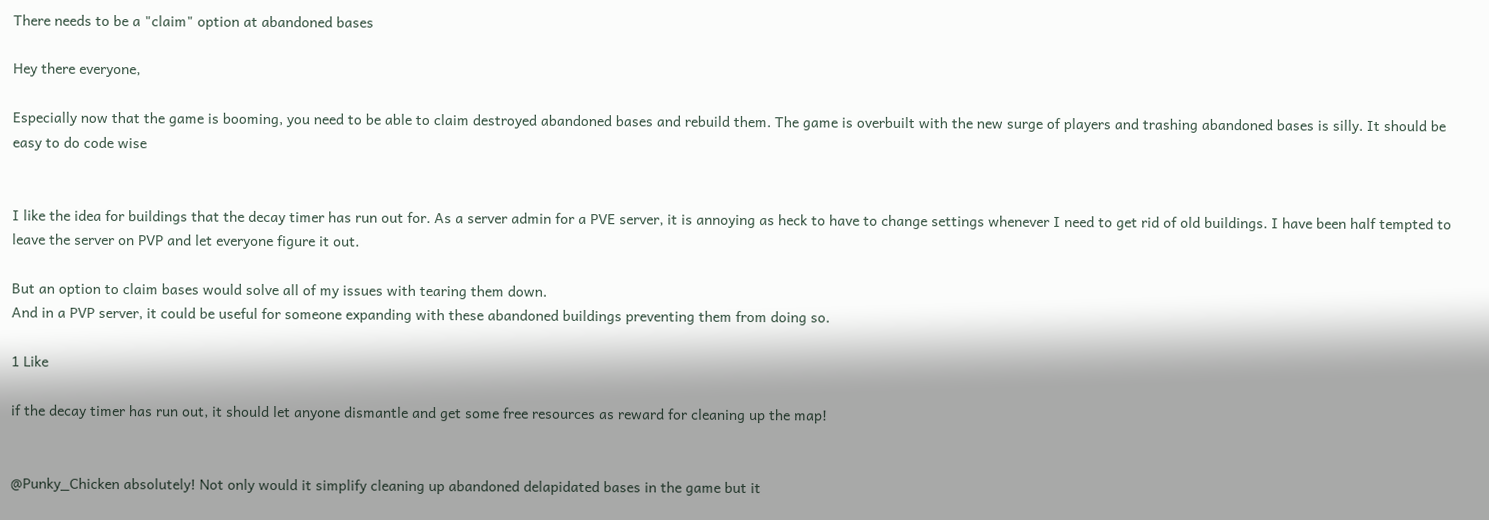There needs to be a "claim" option at abandoned bases

Hey there everyone,

Especially now that the game is booming, you need to be able to claim destroyed abandoned bases and rebuild them. The game is overbuilt with the new surge of players and trashing abandoned bases is silly. It should be easy to do code wise


I like the idea for buildings that the decay timer has run out for. As a server admin for a PVE server, it is annoying as heck to have to change settings whenever I need to get rid of old buildings. I have been half tempted to leave the server on PVP and let everyone figure it out.

But an option to claim bases would solve all of my issues with tearing them down.
And in a PVP server, it could be useful for someone expanding with these abandoned buildings preventing them from doing so.

1 Like

if the decay timer has run out, it should let anyone dismantle and get some free resources as reward for cleaning up the map!


@Punky_Chicken absolutely! Not only would it simplify cleaning up abandoned delapidated bases in the game but it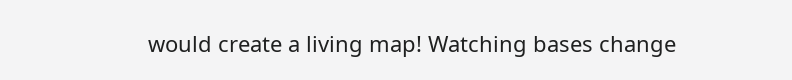would create a living map! Watching bases change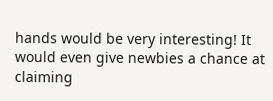hands would be very interesting! It would even give newbies a chance at claiming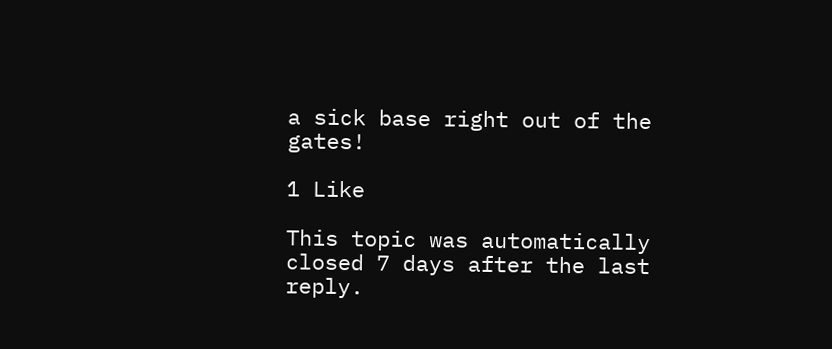a sick base right out of the gates!

1 Like

This topic was automatically closed 7 days after the last reply.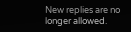New replies are no longer allowed.